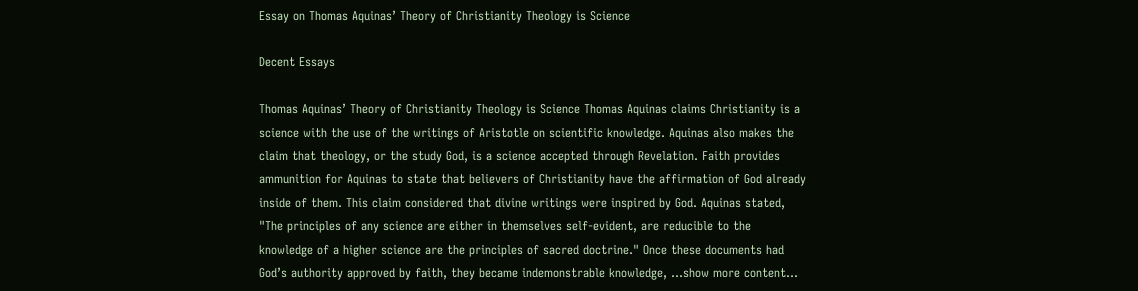Essay on Thomas Aquinas’ Theory of Christianity Theology is Science

Decent Essays

Thomas Aquinas’ Theory of Christianity Theology is Science Thomas Aquinas claims Christianity is a science with the use of the writings of Aristotle on scientific knowledge. Aquinas also makes the claim that theology, or the study God, is a science accepted through Revelation. Faith provides ammunition for Aquinas to state that believers of Christianity have the affirmation of God already inside of them. This claim considered that divine writings were inspired by God. Aquinas stated, "The principles of any science are either in themselves self-evident, are reducible to the knowledge of a higher science are the principles of sacred doctrine." Once these documents had God’s authority approved by faith, they became indemonstrable knowledge, …show more content…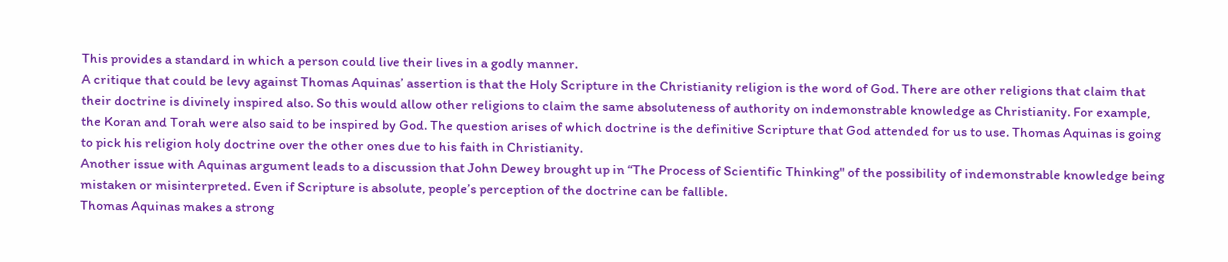This provides a standard in which a person could live their lives in a godly manner.
A critique that could be levy against Thomas Aquinas’ assertion is that the Holy Scripture in the Christianity religion is the word of God. There are other religions that claim that their doctrine is divinely inspired also. So this would allow other religions to claim the same absoluteness of authority on indemonstrable knowledge as Christianity. For example, the Koran and Torah were also said to be inspired by God. The question arises of which doctrine is the definitive Scripture that God attended for us to use. Thomas Aquinas is going to pick his religion holy doctrine over the other ones due to his faith in Christianity.
Another issue with Aquinas argument leads to a discussion that John Dewey brought up in “The Process of Scientific Thinking" of the possibility of indemonstrable knowledge being mistaken or misinterpreted. Even if Scripture is absolute, people’s perception of the doctrine can be fallible.
Thomas Aquinas makes a strong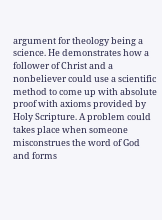argument for theology being a science. He demonstrates how a follower of Christ and a nonbeliever could use a scientific method to come up with absolute proof with axioms provided by Holy Scripture. A problem could takes place when someone misconstrues the word of God and forms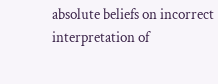absolute beliefs on incorrect interpretation of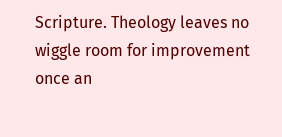Scripture. Theology leaves no wiggle room for improvement once an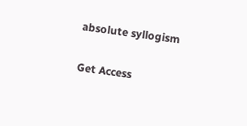absolute syllogism

Get Access